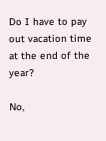Do I have to pay out vacation time at the end of the year?

No,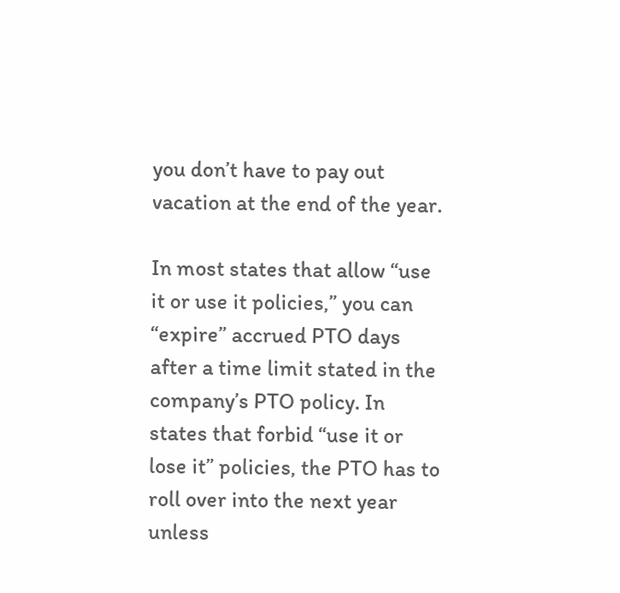you don’t have to pay out vacation at the end of the year.

In most states that allow “use it or use it policies,” you can “expire” accrued PTO days after a time limit stated in the company’s PTO policy. In states that forbid “use it or lose it” policies, the PTO has to roll over into the next year unless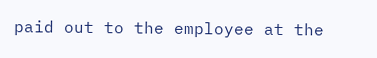paid out to the employee at the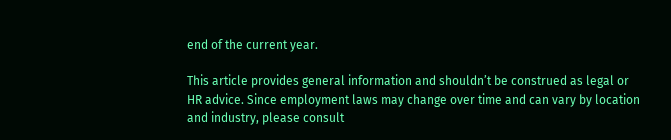end of the current year.

This article provides general information and shouldn’t be construed as legal or HR advice. Since employment laws may change over time and can vary by location and industry, please consult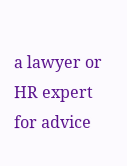a lawyer or HR expert for advice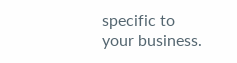specific to your business.